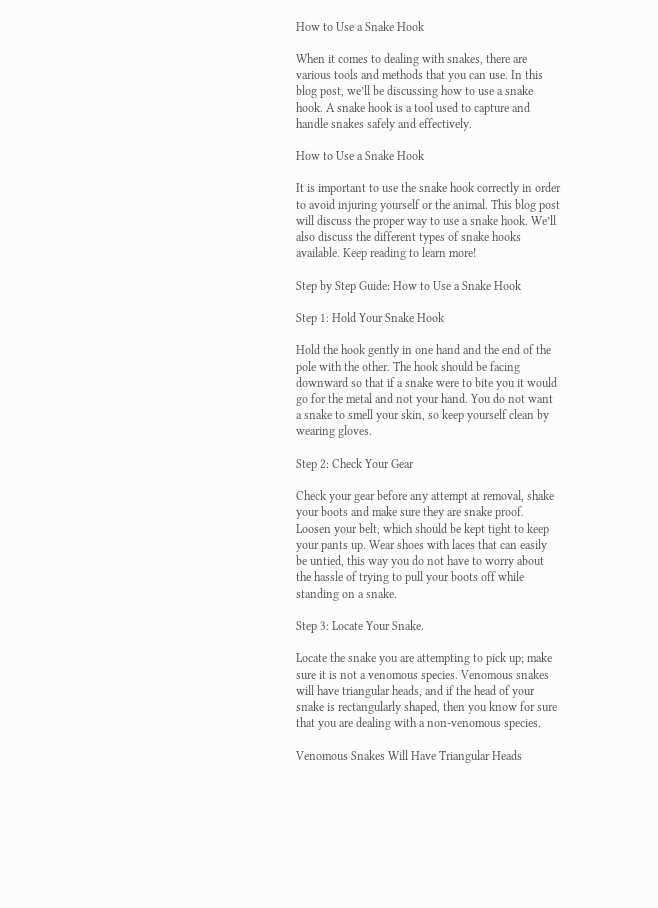How to Use a Snake Hook

When it comes to dealing with snakes, there are various tools and methods that you can use. In this blog post, we’ll be discussing how to use a snake hook. A snake hook is a tool used to capture and handle snakes safely and effectively.

How to Use a Snake Hook

It is important to use the snake hook correctly in order to avoid injuring yourself or the animal. This blog post will discuss the proper way to use a snake hook. We’ll also discuss the different types of snake hooks available. Keep reading to learn more!

Step by Step Guide: How to Use a Snake Hook

Step 1: Hold Your Snake Hook

Hold the hook gently in one hand and the end of the pole with the other. The hook should be facing downward so that if a snake were to bite you it would go for the metal and not your hand. You do not want a snake to smell your skin, so keep yourself clean by wearing gloves.

Step 2: Check Your Gear

Check your gear before any attempt at removal, shake your boots and make sure they are snake proof. Loosen your belt, which should be kept tight to keep your pants up. Wear shoes with laces that can easily be untied, this way you do not have to worry about the hassle of trying to pull your boots off while standing on a snake.

Step 3: Locate Your Snake.

Locate the snake you are attempting to pick up; make sure it is not a venomous species. Venomous snakes will have triangular heads, and if the head of your snake is rectangularly shaped, then you know for sure that you are dealing with a non-venomous species.

Venomous Snakes Will Have Triangular Heads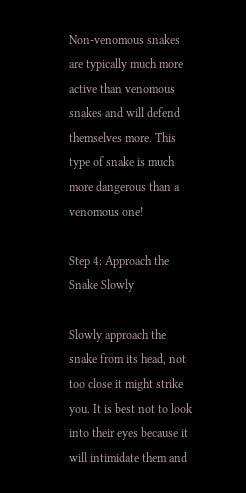Non-venomous snakes are typically much more active than venomous snakes and will defend themselves more. This type of snake is much more dangerous than a venomous one!

Step 4: Approach the Snake Slowly

Slowly approach the snake from its head, not too close it might strike you. It is best not to look into their eyes because it will intimidate them and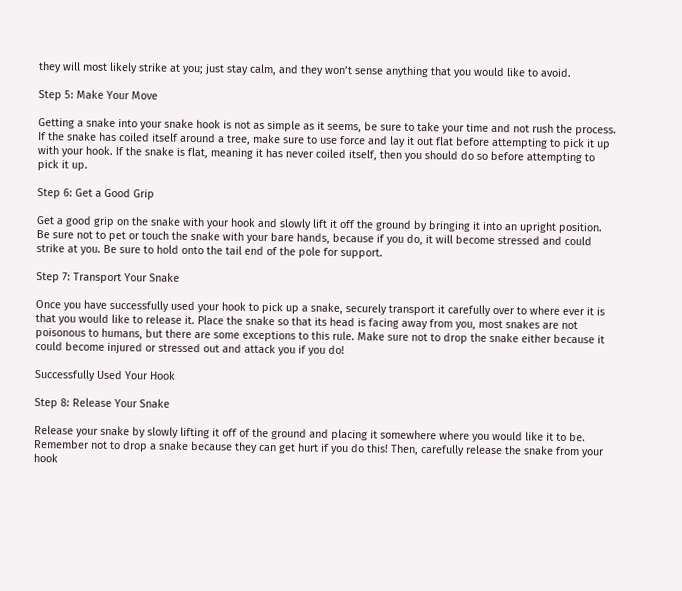they will most likely strike at you; just stay calm, and they won’t sense anything that you would like to avoid.

Step 5: Make Your Move

Getting a snake into your snake hook is not as simple as it seems, be sure to take your time and not rush the process. If the snake has coiled itself around a tree, make sure to use force and lay it out flat before attempting to pick it up with your hook. If the snake is flat, meaning it has never coiled itself, then you should do so before attempting to pick it up.

Step 6: Get a Good Grip

Get a good grip on the snake with your hook and slowly lift it off the ground by bringing it into an upright position. Be sure not to pet or touch the snake with your bare hands, because if you do, it will become stressed and could strike at you. Be sure to hold onto the tail end of the pole for support.

Step 7: Transport Your Snake

Once you have successfully used your hook to pick up a snake, securely transport it carefully over to where ever it is that you would like to release it. Place the snake so that its head is facing away from you, most snakes are not poisonous to humans, but there are some exceptions to this rule. Make sure not to drop the snake either because it could become injured or stressed out and attack you if you do!

Successfully Used Your Hook

Step 8: Release Your Snake

Release your snake by slowly lifting it off of the ground and placing it somewhere where you would like it to be. Remember not to drop a snake because they can get hurt if you do this! Then, carefully release the snake from your hook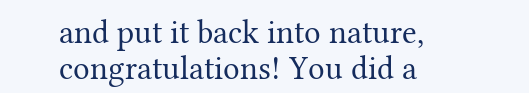and put it back into nature, congratulations! You did a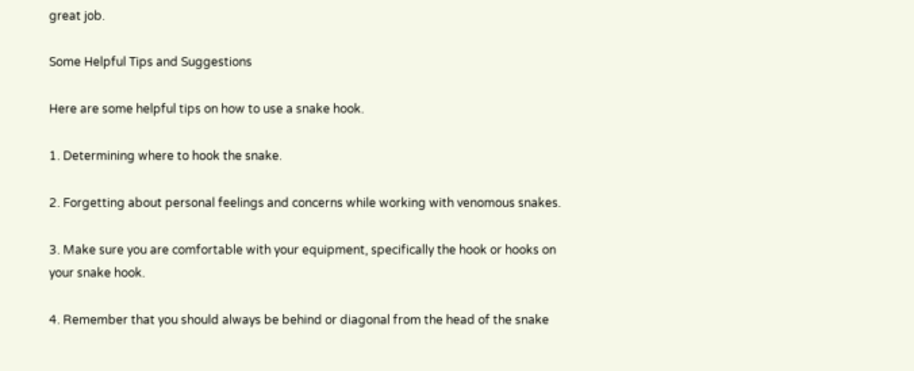great job.

Some Helpful Tips and Suggestions

Here are some helpful tips on how to use a snake hook.

1. Determining where to hook the snake.

2. Forgetting about personal feelings and concerns while working with venomous snakes.

3. Make sure you are comfortable with your equipment, specifically the hook or hooks on your snake hook.

4. Remember that you should always be behind or diagonal from the head of the snake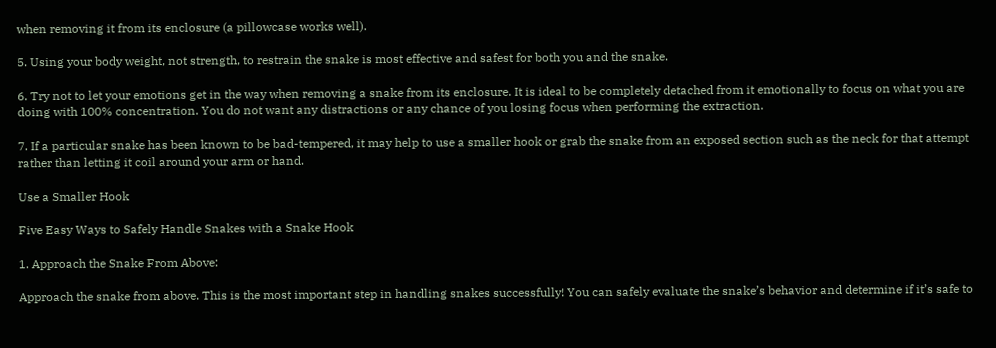when removing it from its enclosure (a pillowcase works well).

5. Using your body weight, not strength, to restrain the snake is most effective and safest for both you and the snake.

6. Try not to let your emotions get in the way when removing a snake from its enclosure. It is ideal to be completely detached from it emotionally to focus on what you are doing with 100% concentration. You do not want any distractions or any chance of you losing focus when performing the extraction.

7. If a particular snake has been known to be bad-tempered, it may help to use a smaller hook or grab the snake from an exposed section such as the neck for that attempt rather than letting it coil around your arm or hand.

Use a Smaller Hook

Five Easy Ways to Safely Handle Snakes with a Snake Hook

1. Approach the Snake From Above:

Approach the snake from above. This is the most important step in handling snakes successfully! You can safely evaluate the snake’s behavior and determine if it’s safe to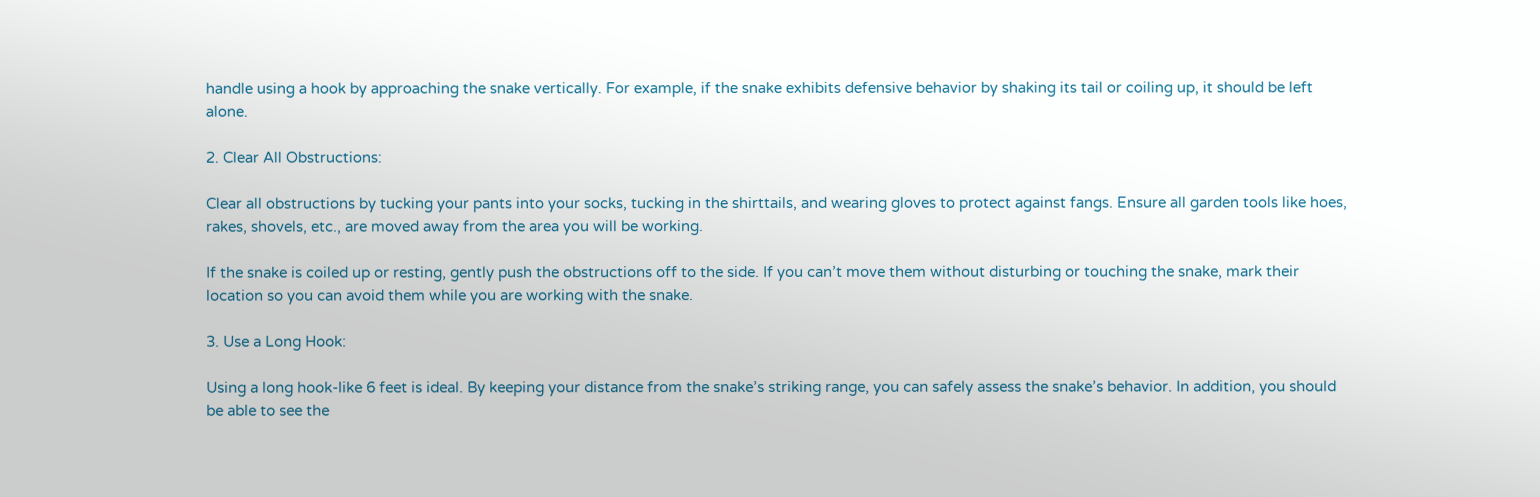handle using a hook by approaching the snake vertically. For example, if the snake exhibits defensive behavior by shaking its tail or coiling up, it should be left alone.

2. Clear All Obstructions:

Clear all obstructions by tucking your pants into your socks, tucking in the shirttails, and wearing gloves to protect against fangs. Ensure all garden tools like hoes, rakes, shovels, etc., are moved away from the area you will be working.

If the snake is coiled up or resting, gently push the obstructions off to the side. If you can’t move them without disturbing or touching the snake, mark their location so you can avoid them while you are working with the snake.

3. Use a Long Hook:

Using a long hook-like 6 feet is ideal. By keeping your distance from the snake’s striking range, you can safely assess the snake’s behavior. In addition, you should be able to see the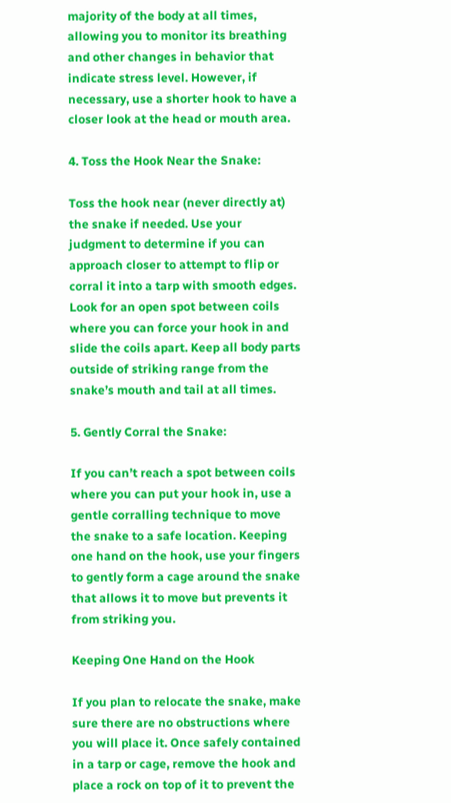majority of the body at all times, allowing you to monitor its breathing and other changes in behavior that indicate stress level. However, if necessary, use a shorter hook to have a closer look at the head or mouth area.

4. Toss the Hook Near the Snake:

Toss the hook near (never directly at) the snake if needed. Use your judgment to determine if you can approach closer to attempt to flip or corral it into a tarp with smooth edges. Look for an open spot between coils where you can force your hook in and slide the coils apart. Keep all body parts outside of striking range from the snake’s mouth and tail at all times.

5. Gently Corral the Snake:

If you can’t reach a spot between coils where you can put your hook in, use a gentle corralling technique to move the snake to a safe location. Keeping one hand on the hook, use your fingers to gently form a cage around the snake that allows it to move but prevents it from striking you.

Keeping One Hand on the Hook

If you plan to relocate the snake, make sure there are no obstructions where you will place it. Once safely contained in a tarp or cage, remove the hook and place a rock on top of it to prevent the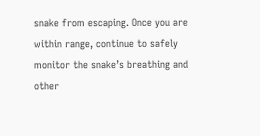snake from escaping. Once you are within range, continue to safely monitor the snake’s breathing and other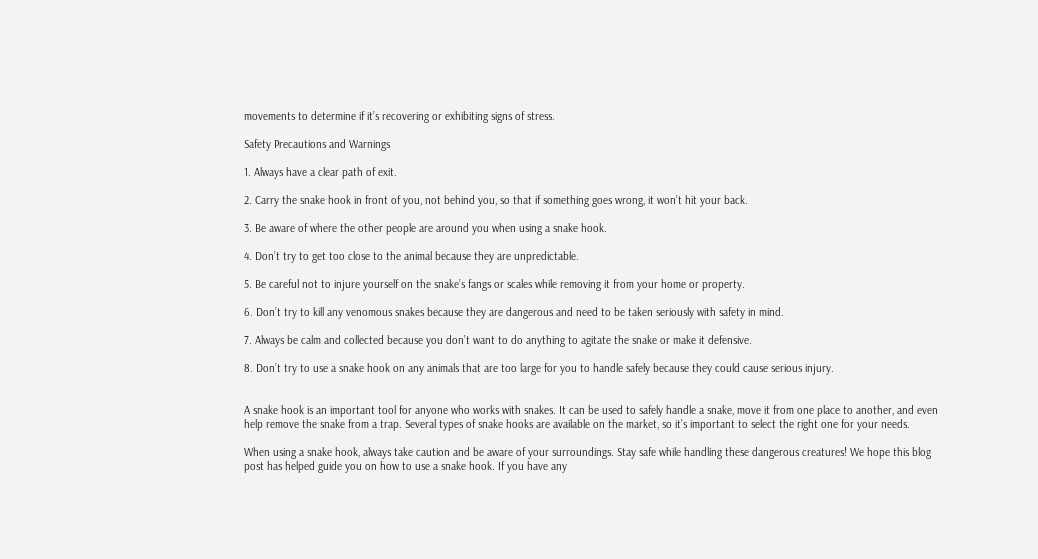movements to determine if it’s recovering or exhibiting signs of stress.

Safety Precautions and Warnings

1. Always have a clear path of exit.

2. Carry the snake hook in front of you, not behind you, so that if something goes wrong, it won’t hit your back.

3. Be aware of where the other people are around you when using a snake hook.

4. Don’t try to get too close to the animal because they are unpredictable.

5. Be careful not to injure yourself on the snake’s fangs or scales while removing it from your home or property.

6. Don’t try to kill any venomous snakes because they are dangerous and need to be taken seriously with safety in mind.

7. Always be calm and collected because you don’t want to do anything to agitate the snake or make it defensive.

8. Don’t try to use a snake hook on any animals that are too large for you to handle safely because they could cause serious injury.


A snake hook is an important tool for anyone who works with snakes. It can be used to safely handle a snake, move it from one place to another, and even help remove the snake from a trap. Several types of snake hooks are available on the market, so it’s important to select the right one for your needs.

When using a snake hook, always take caution and be aware of your surroundings. Stay safe while handling these dangerous creatures! We hope this blog post has helped guide you on how to use a snake hook. If you have any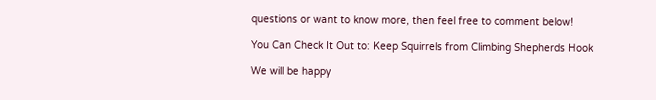questions or want to know more, then feel free to comment below!

You Can Check It Out to: Keep Squirrels from Climbing Shepherds Hook

We will be happy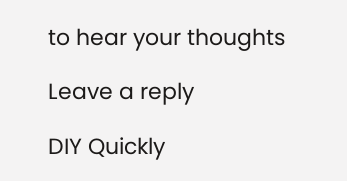to hear your thoughts

Leave a reply

DIY Quickly